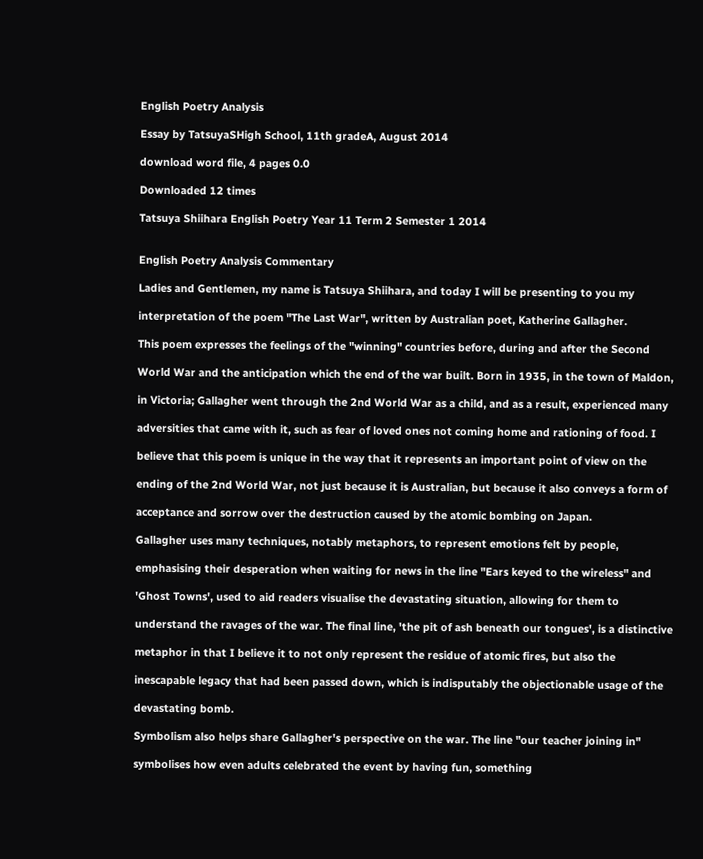English Poetry Analysis

Essay by TatsuyaSHigh School, 11th gradeA, August 2014

download word file, 4 pages 0.0

Downloaded 12 times

Tatsuya Shiihara English Poetry Year 11 Term 2 Semester 1 2014


English Poetry Analysis Commentary

Ladies and Gentlemen, my name is Tatsuya Shiihara, and today I will be presenting to you my

interpretation of the poem "The Last War", written by Australian poet, Katherine Gallagher.

This poem expresses the feelings of the "winning" countries before, during and after the Second

World War and the anticipation which the end of the war built. Born in 1935, in the town of Maldon,

in Victoria; Gallagher went through the 2nd World War as a child, and as a result, experienced many

adversities that came with it, such as fear of loved ones not coming home and rationing of food. I

believe that this poem is unique in the way that it represents an important point of view on the

ending of the 2nd World War, not just because it is Australian, but because it also conveys a form of

acceptance and sorrow over the destruction caused by the atomic bombing on Japan.

Gallagher uses many techniques, notably metaphors, to represent emotions felt by people,

emphasising their desperation when waiting for news in the line "Ears keyed to the wireless" and

'Ghost Towns', used to aid readers visualise the devastating situation, allowing for them to

understand the ravages of the war. The final line, 'the pit of ash beneath our tongues', is a distinctive

metaphor in that I believe it to not only represent the residue of atomic fires, but also the

inescapable legacy that had been passed down, which is indisputably the objectionable usage of the

devastating bomb.

Symbolism also helps share Gallagher's perspective on the war. The line "our teacher joining in"

symbolises how even adults celebrated the event by having fun, something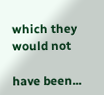which they would not

have been...